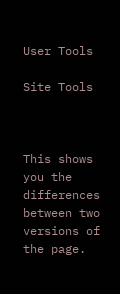User Tools

Site Tools



This shows you the differences between two versions of the page.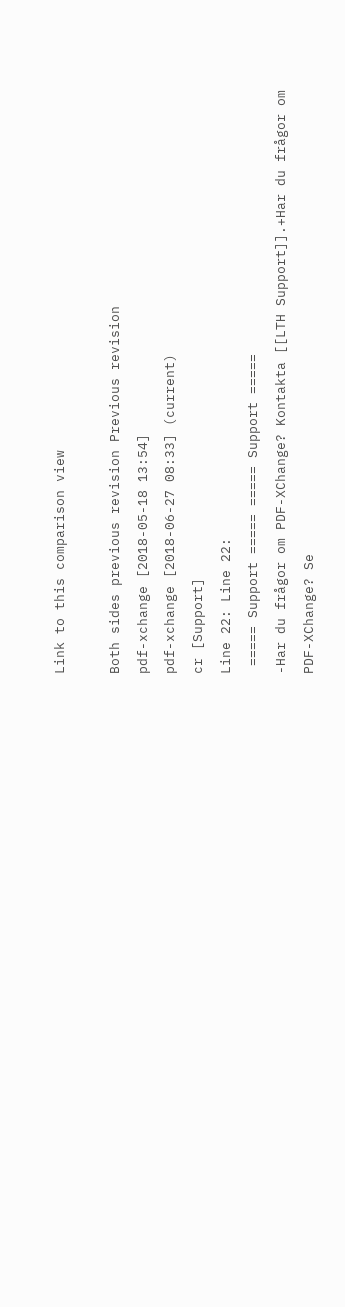Link to this comparison view

Both sides previous revision Previous revision
pdf-xchange [2018-05-18 13:54]
pdf-xchange [2018-06-27 08:33] (current)
cr [Support]
Line 22: Line 22:
 ===== Support ===== ===== Support =====
-Har du frågor om PDF-XChange? Kontakta [[LTH Support]].+Har du frågor om PDF-XChange? Se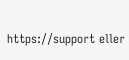https://support eller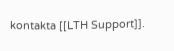kontakta [[LTH Support]].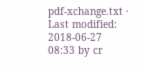pdf-xchange.txt · Last modified: 2018-06-27 08:33 by cr